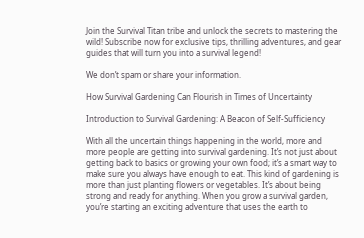Join the Survival Titan tribe and unlock the secrets to mastering the wild! Subscribe now for exclusive tips, thrilling adventures, and gear guides that will turn you into a survival legend!

We don’t spam or share your information.

How Survival Gardening Can Flourish in Times of Uncertainty

Introduction to Survival Gardening: A Beacon of Self-Sufficiency

With all the uncertain things happening in the world, more and more people are getting into survival gardening. It’s not just about getting back to basics or growing your own food; it’s a smart way to make sure you always have enough to eat. This kind of gardening is more than just planting flowers or vegetables. It’s about being strong and ready for anything. When you grow a survival garden, you’re starting an exciting adventure that uses the earth to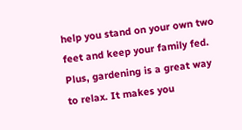help you stand on your own two feet and keep your family fed. Plus, gardening is a great way to relax. It makes you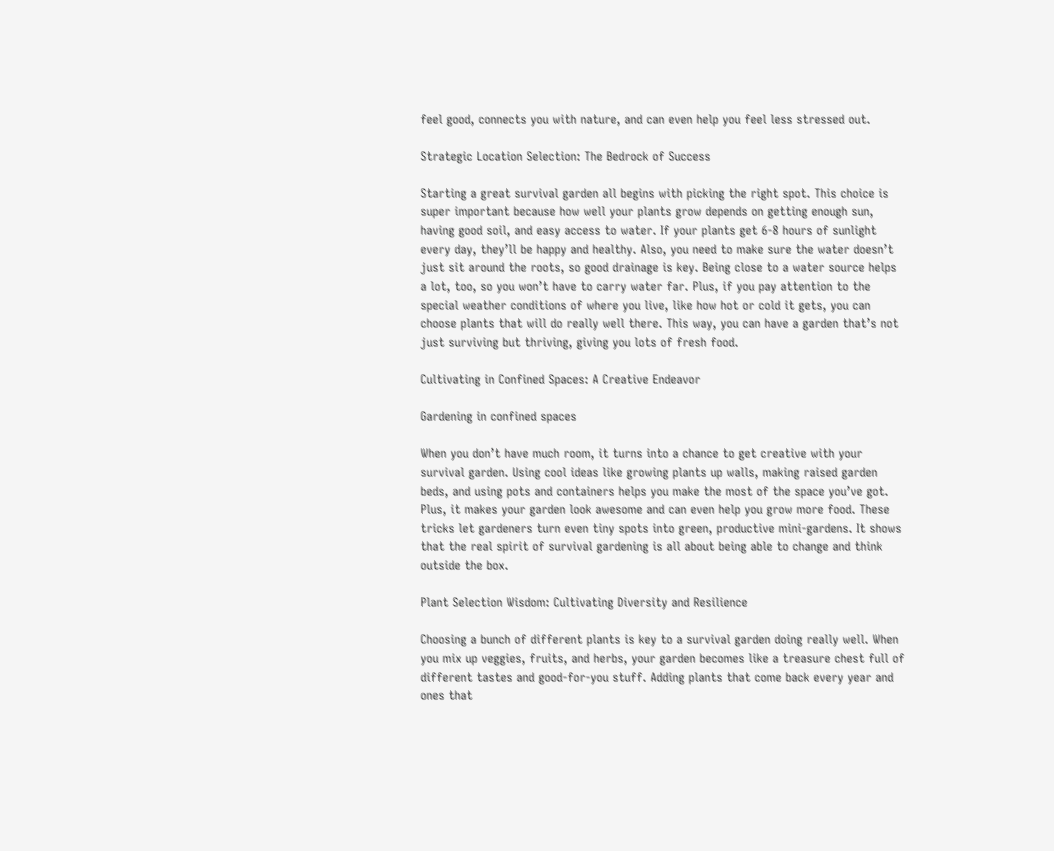feel good, connects you with nature, and can even help you feel less stressed out.

Strategic Location Selection: The Bedrock of Success

Starting a great survival garden all begins with picking the right spot. This choice is super important because how well your plants grow depends on getting enough sun, having good soil, and easy access to water. If your plants get 6-8 hours of sunlight every day, they’ll be happy and healthy. Also, you need to make sure the water doesn’t just sit around the roots, so good drainage is key. Being close to a water source helps a lot, too, so you won’t have to carry water far. Plus, if you pay attention to the special weather conditions of where you live, like how hot or cold it gets, you can choose plants that will do really well there. This way, you can have a garden that’s not just surviving but thriving, giving you lots of fresh food.

Cultivating in Confined Spaces: A Creative Endeavor

Gardening in confined spaces

When you don’t have much room, it turns into a chance to get creative with your survival garden. Using cool ideas like growing plants up walls, making raised garden beds, and using pots and containers helps you make the most of the space you’ve got. Plus, it makes your garden look awesome and can even help you grow more food. These tricks let gardeners turn even tiny spots into green, productive mini-gardens. It shows that the real spirit of survival gardening is all about being able to change and think outside the box.

Plant Selection Wisdom: Cultivating Diversity and Resilience

Choosing a bunch of different plants is key to a survival garden doing really well. When you mix up veggies, fruits, and herbs, your garden becomes like a treasure chest full of different tastes and good-for-you stuff. Adding plants that come back every year and ones that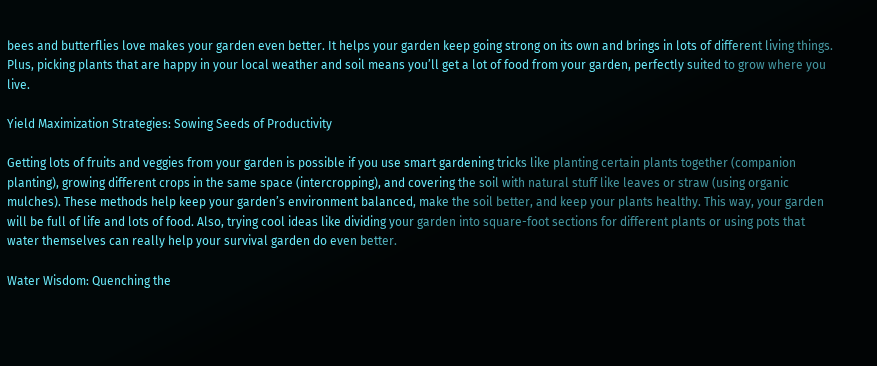bees and butterflies love makes your garden even better. It helps your garden keep going strong on its own and brings in lots of different living things. Plus, picking plants that are happy in your local weather and soil means you’ll get a lot of food from your garden, perfectly suited to grow where you live.

Yield Maximization Strategies: Sowing Seeds of Productivity

Getting lots of fruits and veggies from your garden is possible if you use smart gardening tricks like planting certain plants together (companion planting), growing different crops in the same space (intercropping), and covering the soil with natural stuff like leaves or straw (using organic mulches). These methods help keep your garden’s environment balanced, make the soil better, and keep your plants healthy. This way, your garden will be full of life and lots of food. Also, trying cool ideas like dividing your garden into square-foot sections for different plants or using pots that water themselves can really help your survival garden do even better.

Water Wisdom: Quenching the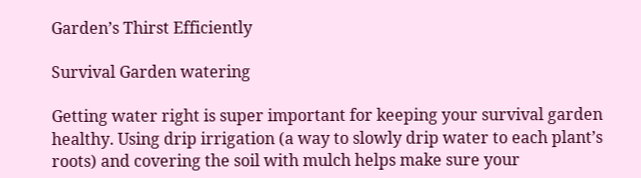Garden’s Thirst Efficiently

Survival Garden watering

Getting water right is super important for keeping your survival garden healthy. Using drip irrigation (a way to slowly drip water to each plant’s roots) and covering the soil with mulch helps make sure your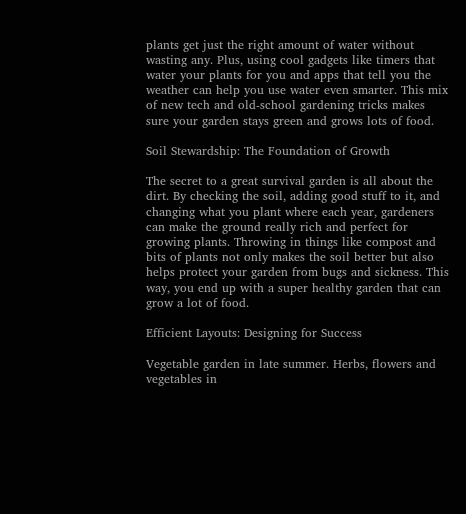plants get just the right amount of water without wasting any. Plus, using cool gadgets like timers that water your plants for you and apps that tell you the weather can help you use water even smarter. This mix of new tech and old-school gardening tricks makes sure your garden stays green and grows lots of food.

Soil Stewardship: The Foundation of Growth

The secret to a great survival garden is all about the dirt. By checking the soil, adding good stuff to it, and changing what you plant where each year, gardeners can make the ground really rich and perfect for growing plants. Throwing in things like compost and bits of plants not only makes the soil better but also helps protect your garden from bugs and sickness. This way, you end up with a super healthy garden that can grow a lot of food.

Efficient Layouts: Designing for Success

Vegetable garden in late summer. Herbs, flowers and vegetables in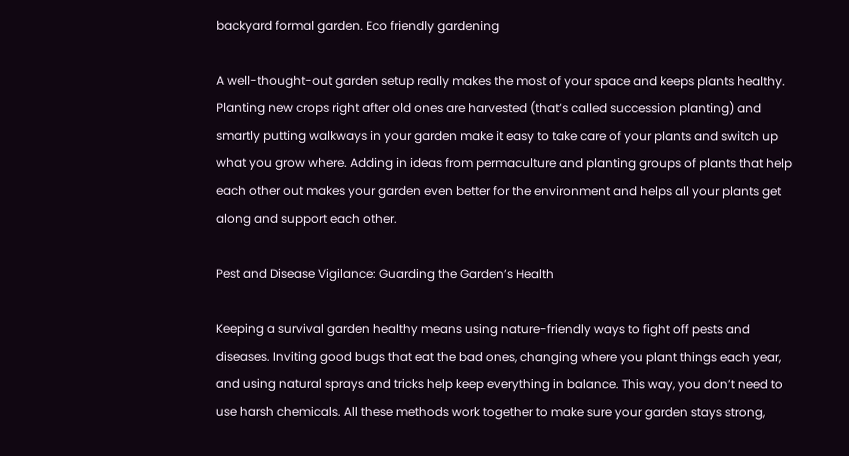backyard formal garden. Eco friendly gardening

A well-thought-out garden setup really makes the most of your space and keeps plants healthy. Planting new crops right after old ones are harvested (that’s called succession planting) and smartly putting walkways in your garden make it easy to take care of your plants and switch up what you grow where. Adding in ideas from permaculture and planting groups of plants that help each other out makes your garden even better for the environment and helps all your plants get along and support each other.

Pest and Disease Vigilance: Guarding the Garden’s Health

Keeping a survival garden healthy means using nature-friendly ways to fight off pests and diseases. Inviting good bugs that eat the bad ones, changing where you plant things each year, and using natural sprays and tricks help keep everything in balance. This way, you don’t need to use harsh chemicals. All these methods work together to make sure your garden stays strong,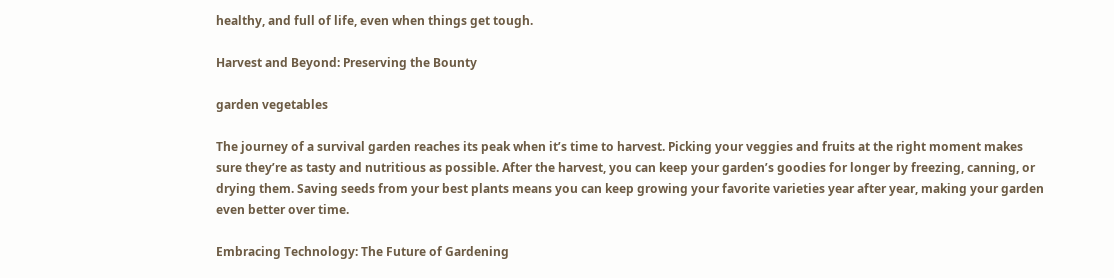healthy, and full of life, even when things get tough.

Harvest and Beyond: Preserving the Bounty

garden vegetables

The journey of a survival garden reaches its peak when it’s time to harvest. Picking your veggies and fruits at the right moment makes sure they’re as tasty and nutritious as possible. After the harvest, you can keep your garden’s goodies for longer by freezing, canning, or drying them. Saving seeds from your best plants means you can keep growing your favorite varieties year after year, making your garden even better over time.

Embracing Technology: The Future of Gardening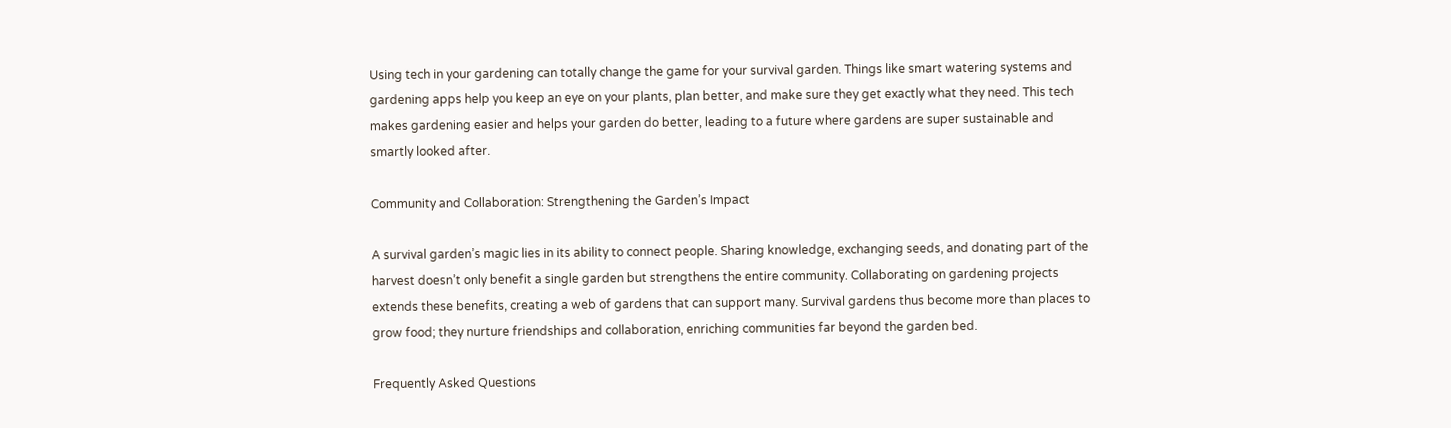Using tech in your gardening can totally change the game for your survival garden. Things like smart watering systems and gardening apps help you keep an eye on your plants, plan better, and make sure they get exactly what they need. This tech makes gardening easier and helps your garden do better, leading to a future where gardens are super sustainable and smartly looked after.

Community and Collaboration: Strengthening the Garden’s Impact

A survival garden’s magic lies in its ability to connect people. Sharing knowledge, exchanging seeds, and donating part of the harvest doesn’t only benefit a single garden but strengthens the entire community. Collaborating on gardening projects extends these benefits, creating a web of gardens that can support many. Survival gardens thus become more than places to grow food; they nurture friendships and collaboration, enriching communities far beyond the garden bed.

Frequently Asked Questions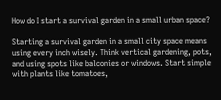How do I start a survival garden in a small urban space?

Starting a survival garden in a small city space means using every inch wisely. Think vertical gardening, pots, and using spots like balconies or windows. Start simple with plants like tomatoes,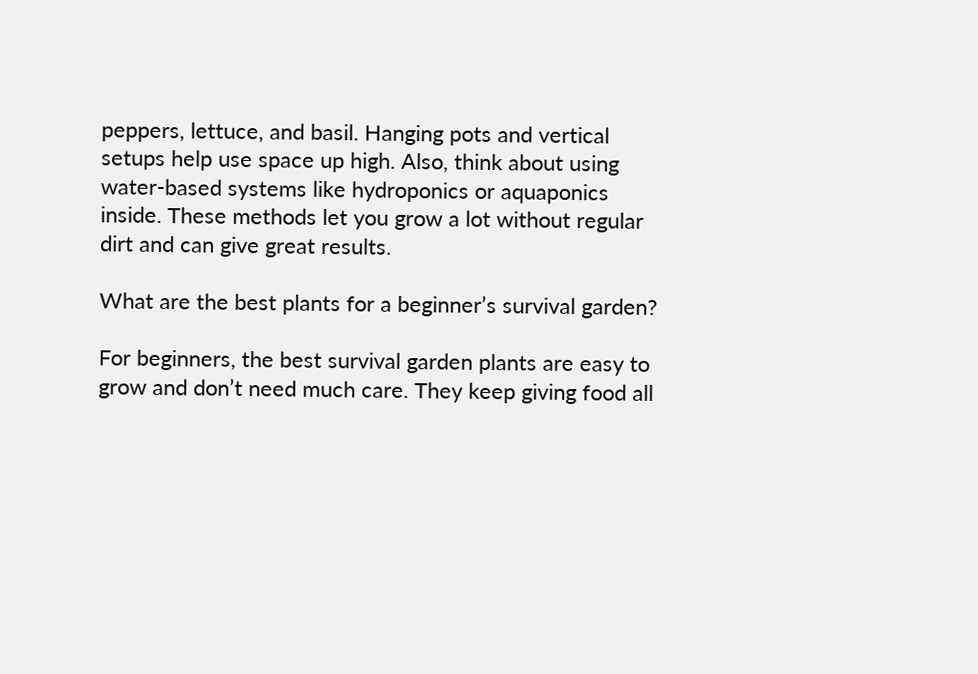peppers, lettuce, and basil. Hanging pots and vertical setups help use space up high. Also, think about using water-based systems like hydroponics or aquaponics inside. These methods let you grow a lot without regular dirt and can give great results.

What are the best plants for a beginner’s survival garden?

For beginners, the best survival garden plants are easy to grow and don’t need much care. They keep giving food all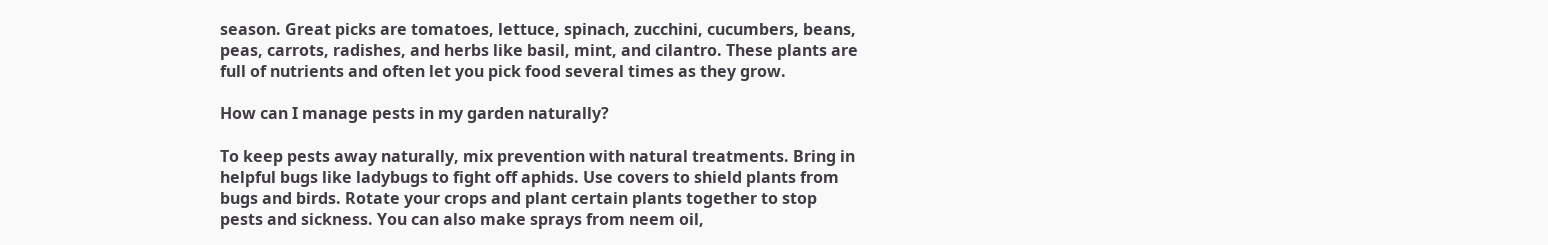season. Great picks are tomatoes, lettuce, spinach, zucchini, cucumbers, beans, peas, carrots, radishes, and herbs like basil, mint, and cilantro. These plants are full of nutrients and often let you pick food several times as they grow.

How can I manage pests in my garden naturally?

To keep pests away naturally, mix prevention with natural treatments. Bring in helpful bugs like ladybugs to fight off aphids. Use covers to shield plants from bugs and birds. Rotate your crops and plant certain plants together to stop pests and sickness. You can also make sprays from neem oil,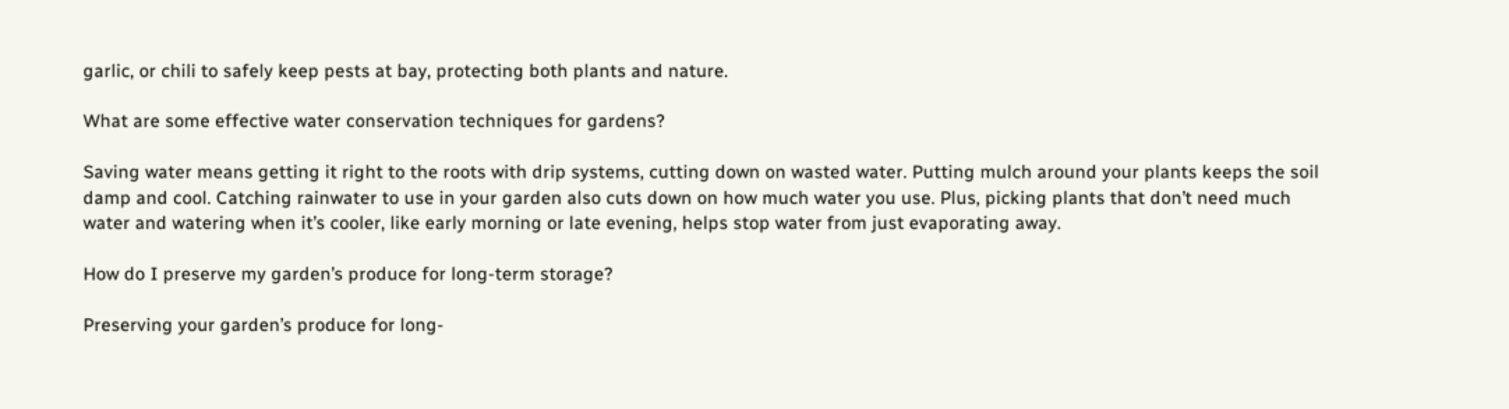garlic, or chili to safely keep pests at bay, protecting both plants and nature.

What are some effective water conservation techniques for gardens?

Saving water means getting it right to the roots with drip systems, cutting down on wasted water. Putting mulch around your plants keeps the soil damp and cool. Catching rainwater to use in your garden also cuts down on how much water you use. Plus, picking plants that don’t need much water and watering when it’s cooler, like early morning or late evening, helps stop water from just evaporating away.

How do I preserve my garden’s produce for long-term storage?

Preserving your garden’s produce for long-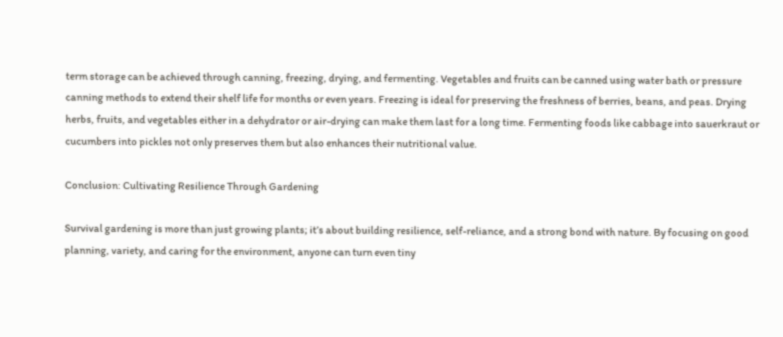term storage can be achieved through canning, freezing, drying, and fermenting. Vegetables and fruits can be canned using water bath or pressure canning methods to extend their shelf life for months or even years. Freezing is ideal for preserving the freshness of berries, beans, and peas. Drying herbs, fruits, and vegetables either in a dehydrator or air-drying can make them last for a long time. Fermenting foods like cabbage into sauerkraut or cucumbers into pickles not only preserves them but also enhances their nutritional value.

Conclusion: Cultivating Resilience Through Gardening

Survival gardening is more than just growing plants; it’s about building resilience, self-reliance, and a strong bond with nature. By focusing on good planning, variety, and caring for the environment, anyone can turn even tiny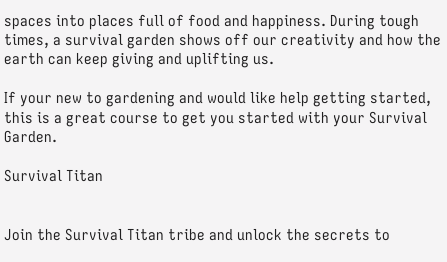spaces into places full of food and happiness. During tough times, a survival garden shows off our creativity and how the earth can keep giving and uplifting us.

If your new to gardening and would like help getting started, this is a great course to get you started with your Survival Garden.

Survival Titan


Join the Survival Titan tribe and unlock the secrets to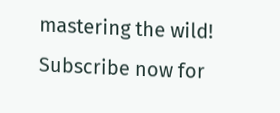mastering the wild! Subscribe now for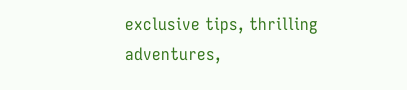exclusive tips, thrilling adventures,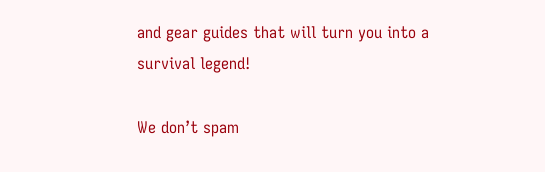and gear guides that will turn you into a survival legend!

We don’t spam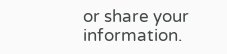or share your information.